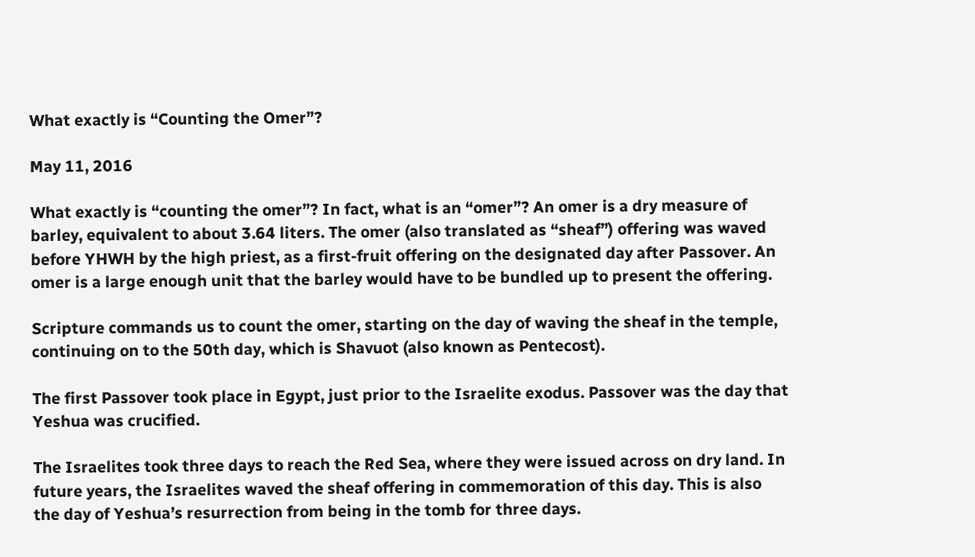What exactly is “Counting the Omer”?

May 11, 2016

What exactly is “counting the omer”? In fact, what is an “omer”? An omer is a dry measure of barley, equivalent to about 3.64 liters. The omer (also translated as “sheaf”) offering was waved before YHWH by the high priest, as a first-fruit offering on the designated day after Passover. An omer is a large enough unit that the barley would have to be bundled up to present the offering.

Scripture commands us to count the omer, starting on the day of waving the sheaf in the temple, continuing on to the 50th day, which is Shavuot (also known as Pentecost).

The first Passover took place in Egypt, just prior to the Israelite exodus. Passover was the day that Yeshua was crucified.

The Israelites took three days to reach the Red Sea, where they were issued across on dry land. In future years, the Israelites waved the sheaf offering in commemoration of this day. This is also the day of Yeshua’s resurrection from being in the tomb for three days.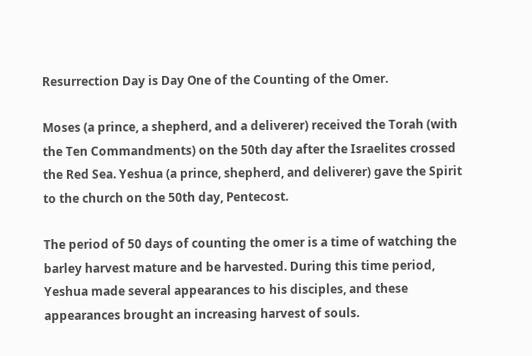Resurrection Day is Day One of the Counting of the Omer.

Moses (a prince, a shepherd, and a deliverer) received the Torah (with the Ten Commandments) on the 50th day after the Israelites crossed the Red Sea. Yeshua (a prince, shepherd, and deliverer) gave the Spirit to the church on the 50th day, Pentecost.

The period of 50 days of counting the omer is a time of watching the barley harvest mature and be harvested. During this time period, Yeshua made several appearances to his disciples, and these appearances brought an increasing harvest of souls.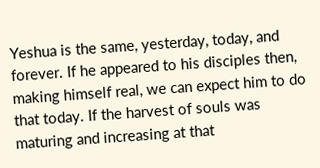Yeshua is the same, yesterday, today, and forever. If he appeared to his disciples then, making himself real, we can expect him to do that today. If the harvest of souls was maturing and increasing at that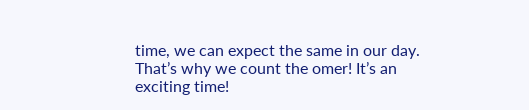time, we can expect the same in our day. That’s why we count the omer! It’s an exciting time!